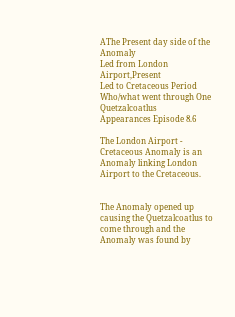AThe Present day side of the Anomaly
Led from London Airport,Present
Led to Cretaceous Period
Who/what went through One Quetzalcoatlus
Appearances Episode 8.6

The London Airport - Cretaceous Anomaly is an Anomaly linking London Airport to the Cretaceous.


The Anomaly opened up causing the Quetzalcoatlus to come through and the Anomaly was found by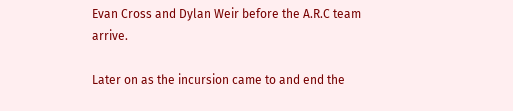Evan Cross and Dylan Weir before the A.R.C team arrive.

Later on as the incursion came to and end the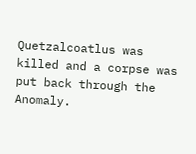Quetzalcoatlus was killed and a corpse was put back through the Anomaly.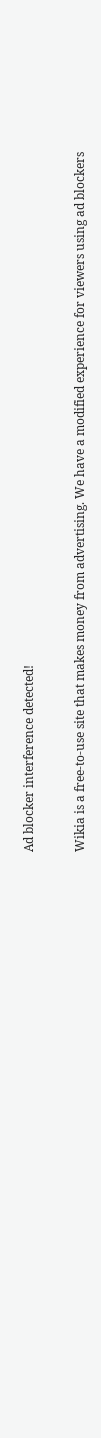Ad blocker interference detected!

Wikia is a free-to-use site that makes money from advertising. We have a modified experience for viewers using ad blockers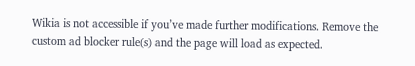Wikia is not accessible if you’ve made further modifications. Remove the custom ad blocker rule(s) and the page will load as expected.